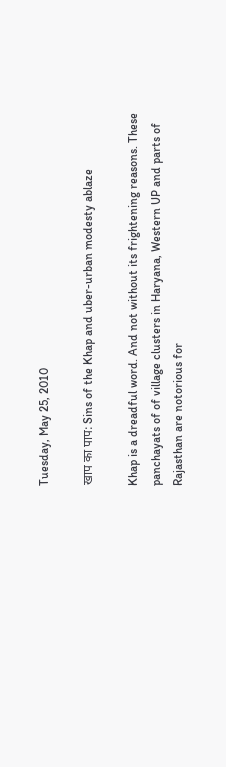Tuesday, May 25, 2010

खाप का पाप: Sins of the Khap and uber-urban modesty ablaze

Khap is a dreadful word. And not without its frightening reasons. These panchayats of of village clusters in Haryana, Western UP and parts of Rajasthan are notorious for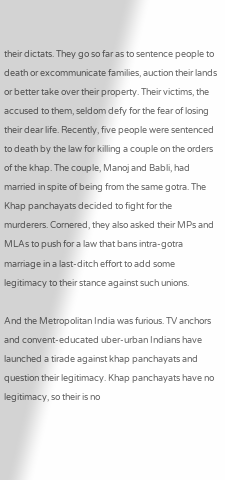their dictats. They go so far as to sentence people to death or excommunicate families, auction their lands or better take over their property. Their victims, the accused to them, seldom defy for the fear of losing their dear life. Recently, five people were sentenced to death by the law for killing a couple on the orders of the khap. The couple, Manoj and Babli, had married in spite of being from the same gotra. The Khap panchayats decided to fight for the murderers. Cornered, they also asked their MPs and MLAs to push for a law that bans intra-gotra marriage in a last-ditch effort to add some legitimacy to their stance against such unions.

And the Metropolitan India was furious. TV anchors and convent-educated uber-urban Indians have launched a tirade against khap panchayats and question their legitimacy. Khap panchayats have no legitimacy, so their is no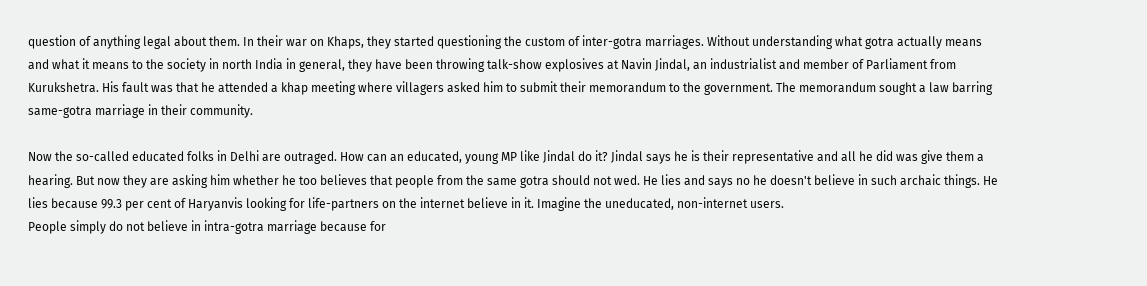question of anything legal about them. In their war on Khaps, they started questioning the custom of inter-gotra marriages. Without understanding what gotra actually means and what it means to the society in north India in general, they have been throwing talk-show explosives at Navin Jindal, an industrialist and member of Parliament from Kurukshetra. His fault was that he attended a khap meeting where villagers asked him to submit their memorandum to the government. The memorandum sought a law barring same-gotra marriage in their community.

Now the so-called educated folks in Delhi are outraged. How can an educated, young MP like Jindal do it? Jindal says he is their representative and all he did was give them a hearing. But now they are asking him whether he too believes that people from the same gotra should not wed. He lies and says no he doesn't believe in such archaic things. He lies because 99.3 per cent of Haryanvis looking for life-partners on the internet believe in it. Imagine the uneducated, non-internet users.
People simply do not believe in intra-gotra marriage because for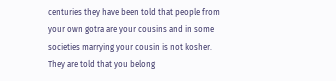centuries they have been told that people from your own gotra are your cousins and in some societies marrying your cousin is not kosher. They are told that you belong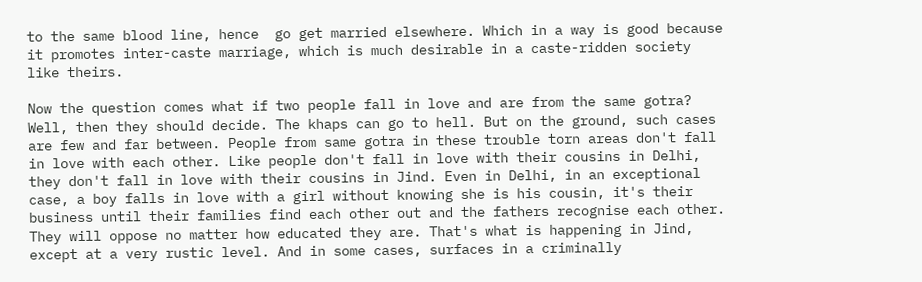to the same blood line, hence  go get married elsewhere. Which in a way is good because it promotes inter-caste marriage, which is much desirable in a caste-ridden society like theirs.

Now the question comes what if two people fall in love and are from the same gotra? Well, then they should decide. The khaps can go to hell. But on the ground, such cases are few and far between. People from same gotra in these trouble torn areas don't fall in love with each other. Like people don't fall in love with their cousins in Delhi, they don't fall in love with their cousins in Jind. Even in Delhi, in an exceptional case, a boy falls in love with a girl without knowing she is his cousin, it's their business until their families find each other out and the fathers recognise each other. They will oppose no matter how educated they are. That's what is happening in Jind, except at a very rustic level. And in some cases, surfaces in a criminally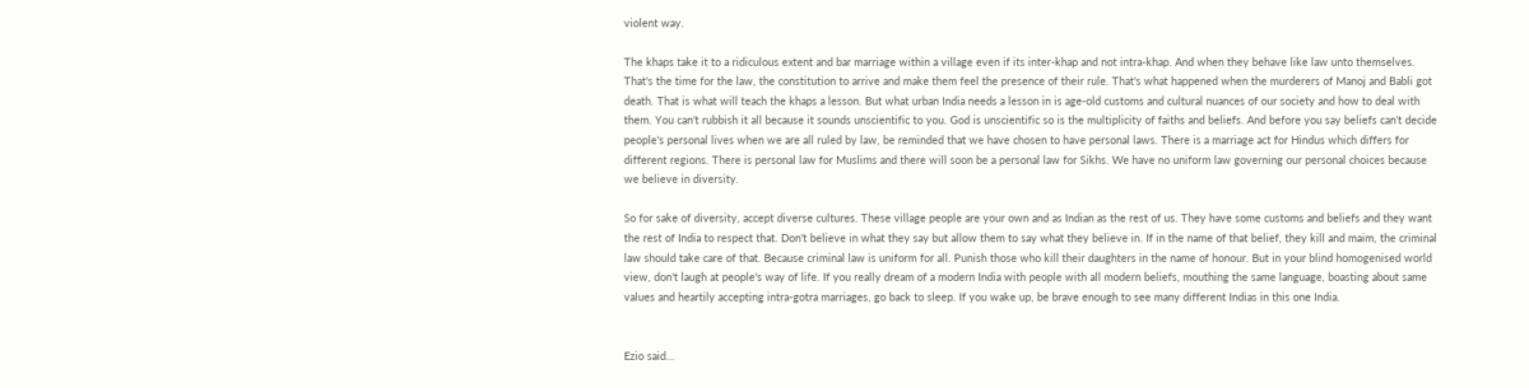violent way.

The khaps take it to a ridiculous extent and bar marriage within a village even if its inter-khap and not intra-khap. And when they behave like law unto themselves. That's the time for the law, the constitution to arrive and make them feel the presence of their rule. That's what happened when the murderers of Manoj and Babli got death. That is what will teach the khaps a lesson. But what urban India needs a lesson in is age-old customs and cultural nuances of our society and how to deal with them. You can't rubbish it all because it sounds unscientific to you. God is unscientific so is the multiplicity of faiths and beliefs. And before you say beliefs can't decide people's personal lives when we are all ruled by law, be reminded that we have chosen to have personal laws. There is a marriage act for Hindus which differs for different regions. There is personal law for Muslims and there will soon be a personal law for Sikhs. We have no uniform law governing our personal choices because we believe in diversity.

So for sake of diversity, accept diverse cultures. These village people are your own and as Indian as the rest of us. They have some customs and beliefs and they want the rest of India to respect that. Don't believe in what they say but allow them to say what they believe in. If in the name of that belief, they kill and maim, the criminal law should take care of that. Because criminal law is uniform for all. Punish those who kill their daughters in the name of honour. But in your blind homogenised world view, don't laugh at people's way of life. If you really dream of a modern India with people with all modern beliefs, mouthing the same language, boasting about same values and heartily accepting intra-gotra marriages, go back to sleep. If you wake up, be brave enough to see many different Indias in this one India.


Ezio said...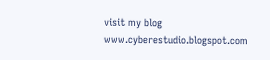visit my blog www.cyberestudio.blogspot.com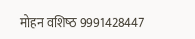मोहन वशिष्‍ठ 9991428447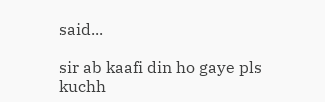said...

sir ab kaafi din ho gaye pls kuchh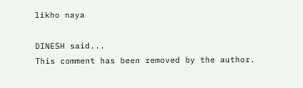likho naya

DINESH said...
This comment has been removed by the author.